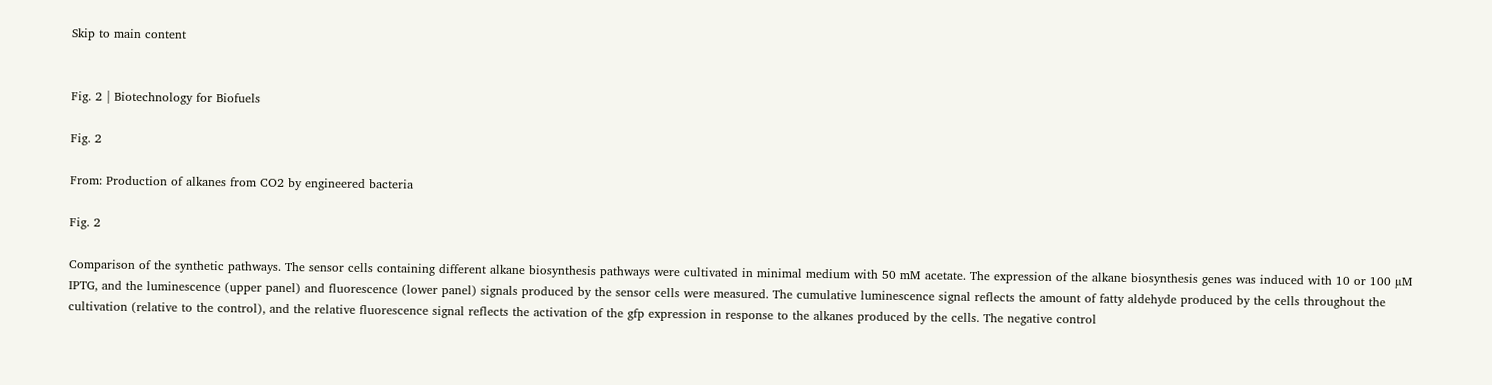Skip to main content


Fig. 2 | Biotechnology for Biofuels

Fig. 2

From: Production of alkanes from CO2 by engineered bacteria

Fig. 2

Comparison of the synthetic pathways. The sensor cells containing different alkane biosynthesis pathways were cultivated in minimal medium with 50 mM acetate. The expression of the alkane biosynthesis genes was induced with 10 or 100 µM IPTG, and the luminescence (upper panel) and fluorescence (lower panel) signals produced by the sensor cells were measured. The cumulative luminescence signal reflects the amount of fatty aldehyde produced by the cells throughout the cultivation (relative to the control), and the relative fluorescence signal reflects the activation of the gfp expression in response to the alkanes produced by the cells. The negative control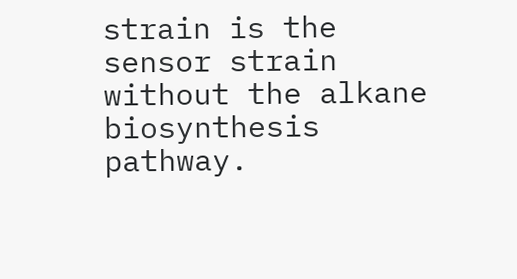strain is the sensor strain without the alkane biosynthesis pathway.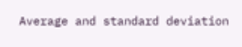Average and standard deviation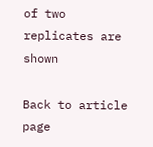of two replicates are shown

Back to article page